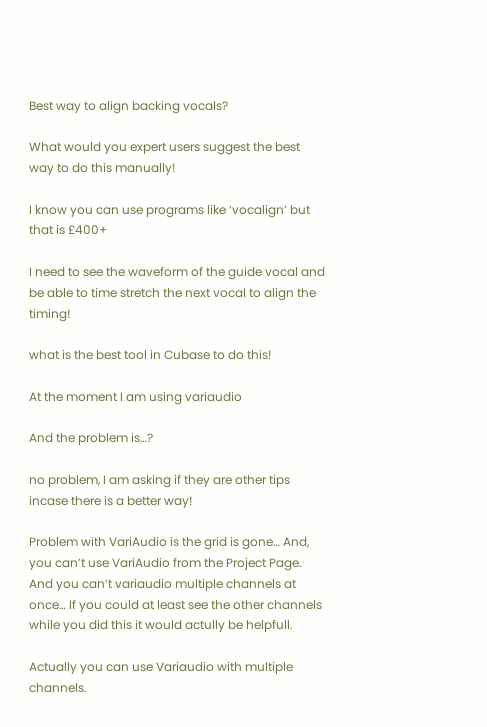Best way to align backing vocals?

What would you expert users suggest the best way to do this manually!

I know you can use programs like ‘vocalign’ but that is £400+

I need to see the waveform of the guide vocal and be able to time stretch the next vocal to align the timing!

what is the best tool in Cubase to do this!

At the moment I am using variaudio

And the problem is…?

no problem, I am asking if they are other tips incase there is a better way!

Problem with VariAudio is the grid is gone… And, you can’t use VariAudio from the Project Page. And you can’t variaudio multiple channels at once… If you could at least see the other channels while you did this it would actully be helpfull.

Actually you can use Variaudio with multiple channels.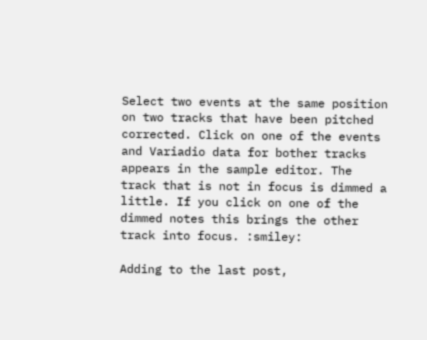Select two events at the same position on two tracks that have been pitched corrected. Click on one of the events and Variadio data for bother tracks appears in the sample editor. The track that is not in focus is dimmed a little. If you click on one of the dimmed notes this brings the other track into focus. :smiley:

Adding to the last post,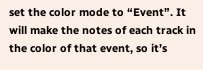set the color mode to “Event”. It will make the notes of each track in the color of that event, so it’s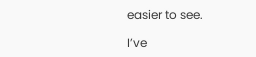easier to see.

I’ve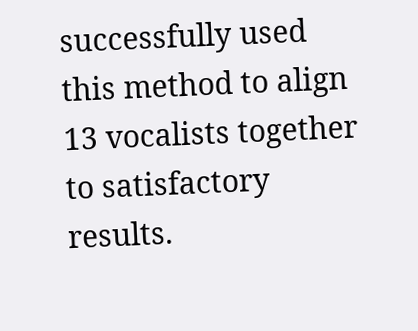successfully used this method to align 13 vocalists together to satisfactory results.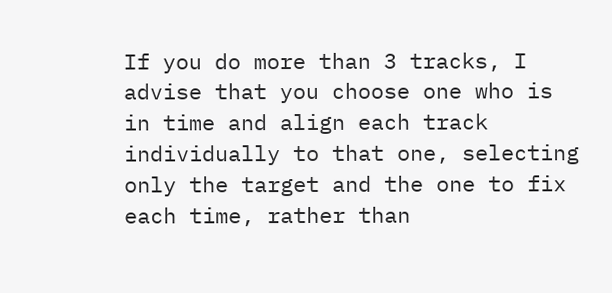If you do more than 3 tracks, I advise that you choose one who is in time and align each track individually to that one, selecting only the target and the one to fix each time, rather than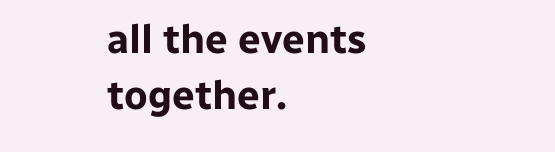all the events together.